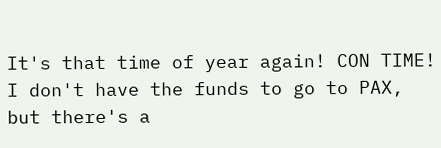It's that time of year again! CON TIME! I don't have the funds to go to PAX, but there's a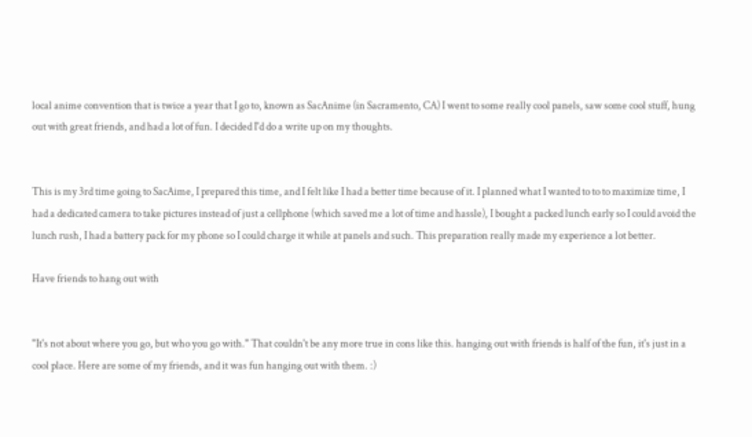local anime convention that is twice a year that I go to, known as SacAnime (in Sacramento, CA) I went to some really cool panels, saw some cool stuff, hung out with great friends, and had a lot of fun. I decided I'd do a write up on my thoughts.


This is my 3rd time going to SacAime, I prepared this time, and I felt like I had a better time because of it. I planned what I wanted to to to maximize time, I had a dedicated camera to take pictures instead of just a cellphone (which saved me a lot of time and hassle), I bought a packed lunch early so I could avoid the lunch rush, I had a battery pack for my phone so I could charge it while at panels and such. This preparation really made my experience a lot better.

Have friends to hang out with


"It's not about where you go, but who you go with." That couldn't be any more true in cons like this. hanging out with friends is half of the fun, it's just in a cool place. Here are some of my friends, and it was fun hanging out with them. :)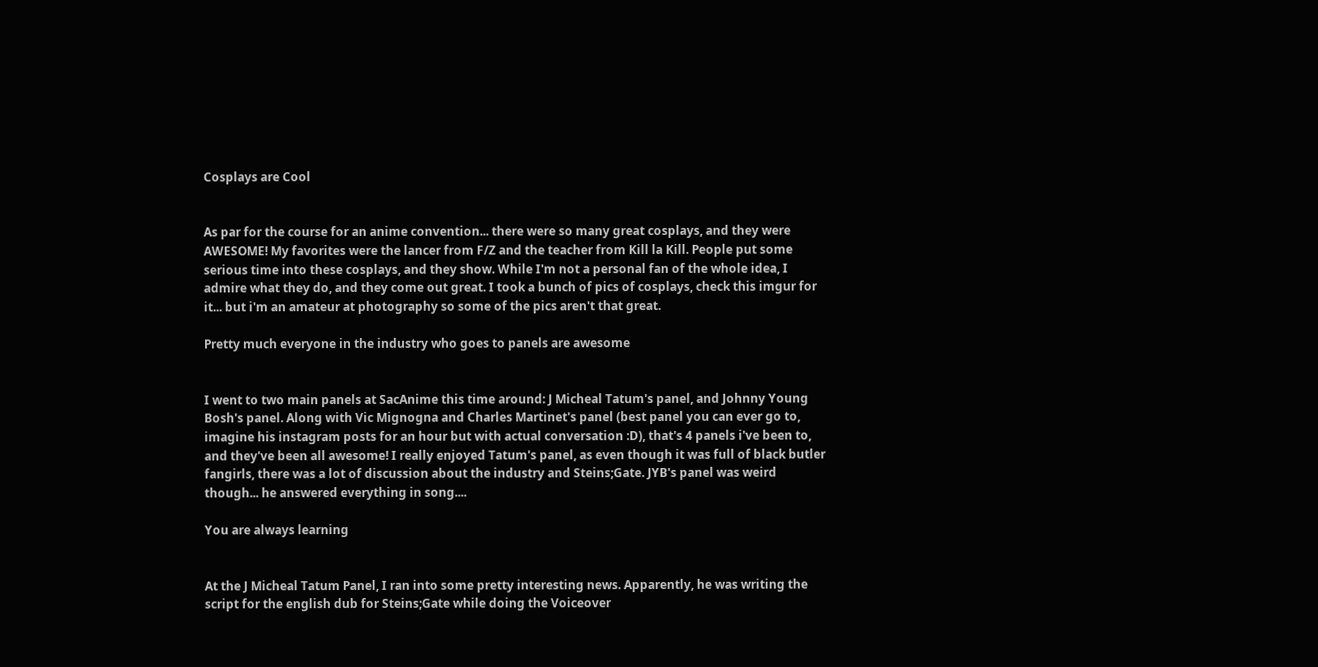Cosplays are Cool


As par for the course for an anime convention... there were so many great cosplays, and they were AWESOME! My favorites were the lancer from F/Z and the teacher from Kill la Kill. People put some serious time into these cosplays, and they show. While I'm not a personal fan of the whole idea, I admire what they do, and they come out great. I took a bunch of pics of cosplays, check this imgur for it... but i'm an amateur at photography so some of the pics aren't that great.

Pretty much everyone in the industry who goes to panels are awesome


I went to two main panels at SacAnime this time around: J Micheal Tatum's panel, and Johnny Young Bosh's panel. Along with Vic Mignogna and Charles Martinet's panel (best panel you can ever go to, imagine his instagram posts for an hour but with actual conversation :D), that's 4 panels i've been to, and they've been all awesome! I really enjoyed Tatum's panel, as even though it was full of black butler fangirls, there was a lot of discussion about the industry and Steins;Gate. JYB's panel was weird though... he answered everything in song....

You are always learning


At the J Micheal Tatum Panel, I ran into some pretty interesting news. Apparently, he was writing the script for the english dub for Steins;Gate while doing the Voiceover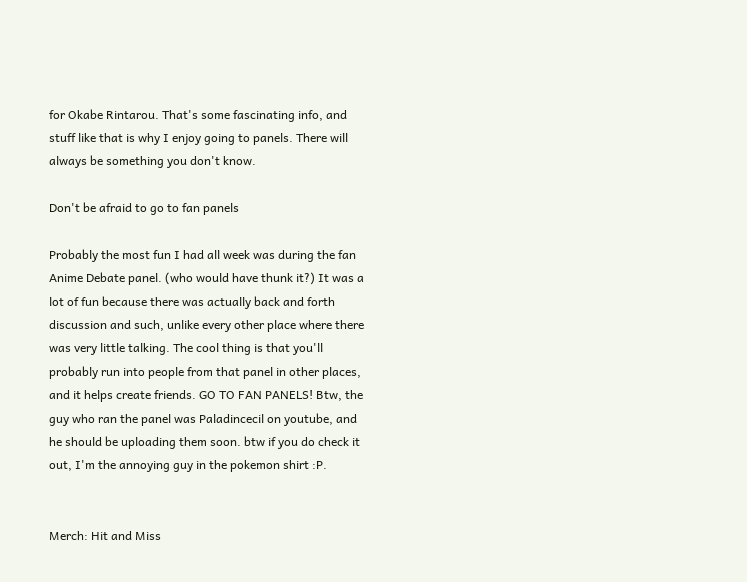for Okabe Rintarou. That's some fascinating info, and stuff like that is why I enjoy going to panels. There will always be something you don't know.

Don't be afraid to go to fan panels

Probably the most fun I had all week was during the fan Anime Debate panel. (who would have thunk it?) It was a lot of fun because there was actually back and forth discussion and such, unlike every other place where there was very little talking. The cool thing is that you'll probably run into people from that panel in other places, and it helps create friends. GO TO FAN PANELS! Btw, the guy who ran the panel was Paladincecil on youtube, and he should be uploading them soon. btw if you do check it out, I'm the annoying guy in the pokemon shirt :P.


Merch: Hit and Miss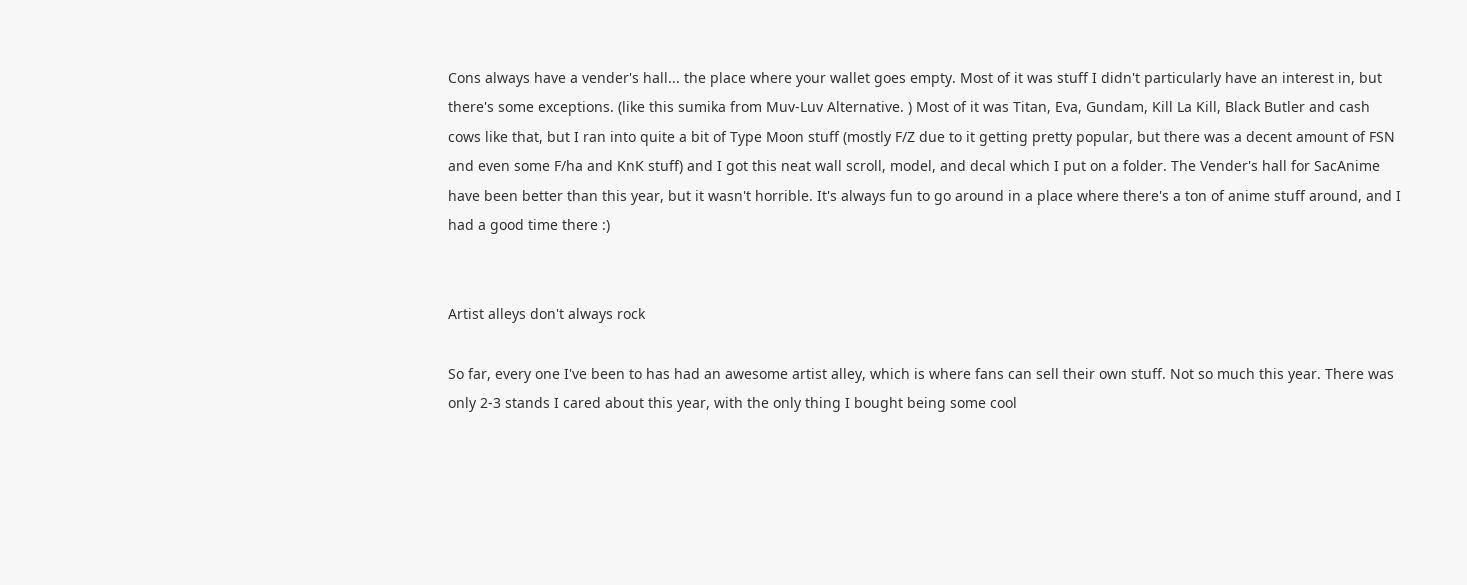Cons always have a vender's hall... the place where your wallet goes empty. Most of it was stuff I didn't particularly have an interest in, but there's some exceptions. (like this sumika from Muv-Luv Alternative. ) Most of it was Titan, Eva, Gundam, Kill La Kill, Black Butler and cash cows like that, but I ran into quite a bit of Type Moon stuff (mostly F/Z due to it getting pretty popular, but there was a decent amount of FSN and even some F/ha and KnK stuff) and I got this neat wall scroll, model, and decal which I put on a folder. The Vender's hall for SacAnime have been better than this year, but it wasn't horrible. It's always fun to go around in a place where there's a ton of anime stuff around, and I had a good time there :)


Artist alleys don't always rock

So far, every one I've been to has had an awesome artist alley, which is where fans can sell their own stuff. Not so much this year. There was only 2-3 stands I cared about this year, with the only thing I bought being some cool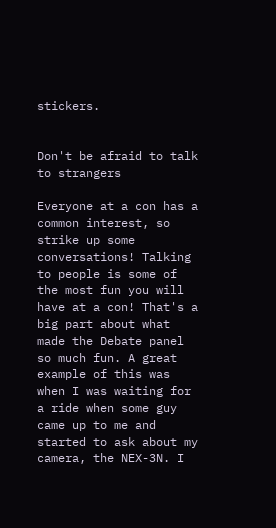stickers.


Don't be afraid to talk to strangers

Everyone at a con has a common interest, so strike up some conversations! Talking to people is some of the most fun you will have at a con! That's a big part about what made the Debate panel so much fun. A great example of this was when I was waiting for a ride when some guy came up to me and started to ask about my camera, the NEX-3N. I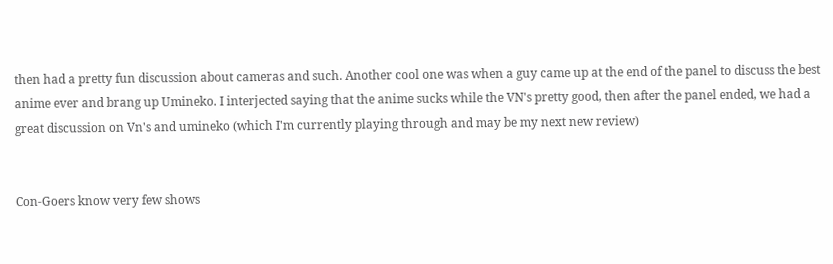then had a pretty fun discussion about cameras and such. Another cool one was when a guy came up at the end of the panel to discuss the best anime ever and brang up Umineko. I interjected saying that the anime sucks while the VN's pretty good, then after the panel ended, we had a great discussion on Vn's and umineko (which I'm currently playing through and may be my next new review)


Con-Goers know very few shows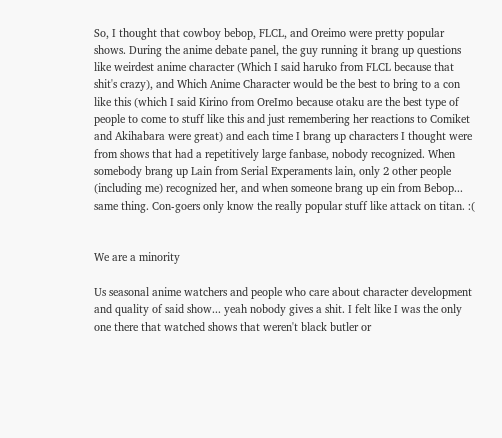So, I thought that cowboy bebop, FLCL, and Oreimo were pretty popular shows. During the anime debate panel, the guy running it brang up questions like weirdest anime character (Which I said haruko from FLCL because that shit's crazy), and Which Anime Character would be the best to bring to a con like this (which I said Kirino from OreImo because otaku are the best type of people to come to stuff like this and just remembering her reactions to Comiket and Akihabara were great) and each time I brang up characters I thought were from shows that had a repetitively large fanbase, nobody recognized. When somebody brang up Lain from Serial Experaments lain, only 2 other people (including me) recognized her, and when someone brang up ein from Bebop... same thing. Con-goers only know the really popular stuff like attack on titan. :(


We are a minority

Us seasonal anime watchers and people who care about character development and quality of said show... yeah nobody gives a shit. I felt like I was the only one there that watched shows that weren't black butler or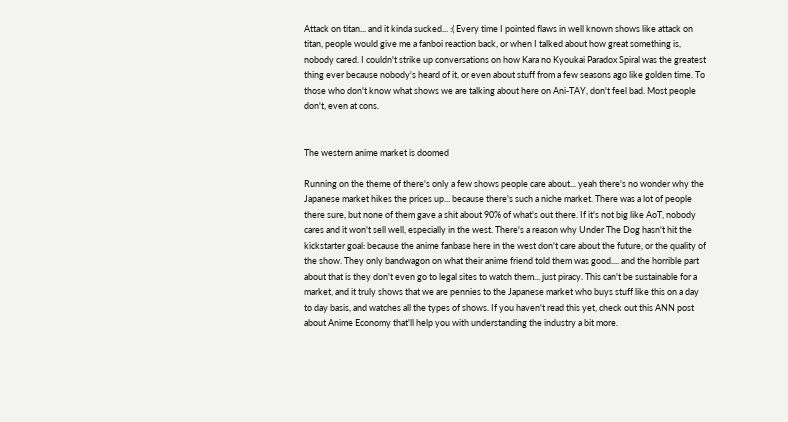Attack on titan... and it kinda sucked... :( Every time I pointed flaws in well known shows like attack on titan, people would give me a fanboi reaction back, or when I talked about how great something is, nobody cared. I couldn't strike up conversations on how Kara no Kyoukai Paradox Spiral was the greatest thing ever because nobody's heard of it, or even about stuff from a few seasons ago like golden time. To those who don't know what shows we are talking about here on Ani-TAY, don't feel bad. Most people don't, even at cons.


The western anime market is doomed

Running on the theme of there's only a few shows people care about... yeah there's no wonder why the Japanese market hikes the prices up... because there's such a niche market. There was a lot of people there sure, but none of them gave a shit about 90% of what's out there. If it's not big like AoT, nobody cares and it won't sell well, especially in the west. There's a reason why Under The Dog hasn't hit the kickstarter goal: because the anime fanbase here in the west don't care about the future, or the quality of the show. They only bandwagon on what their anime friend told them was good.... and the horrible part about that is they don't even go to legal sites to watch them... just piracy. This can't be sustainable for a market, and it truly shows that we are pennies to the Japanese market who buys stuff like this on a day to day basis, and watches all the types of shows. If you haven't read this yet, check out this ANN post about Anime Economy that'll help you with understanding the industry a bit more.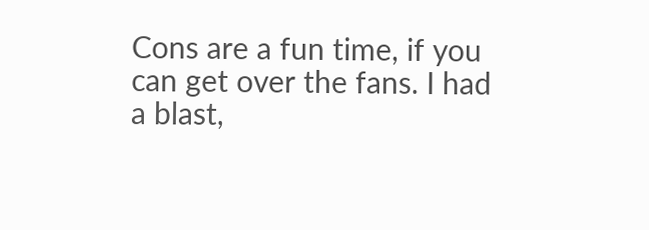Cons are a fun time, if you can get over the fans. I had a blast,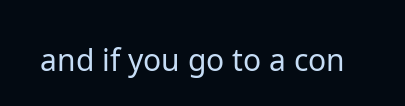and if you go to a con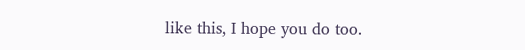like this, I hope you do too.